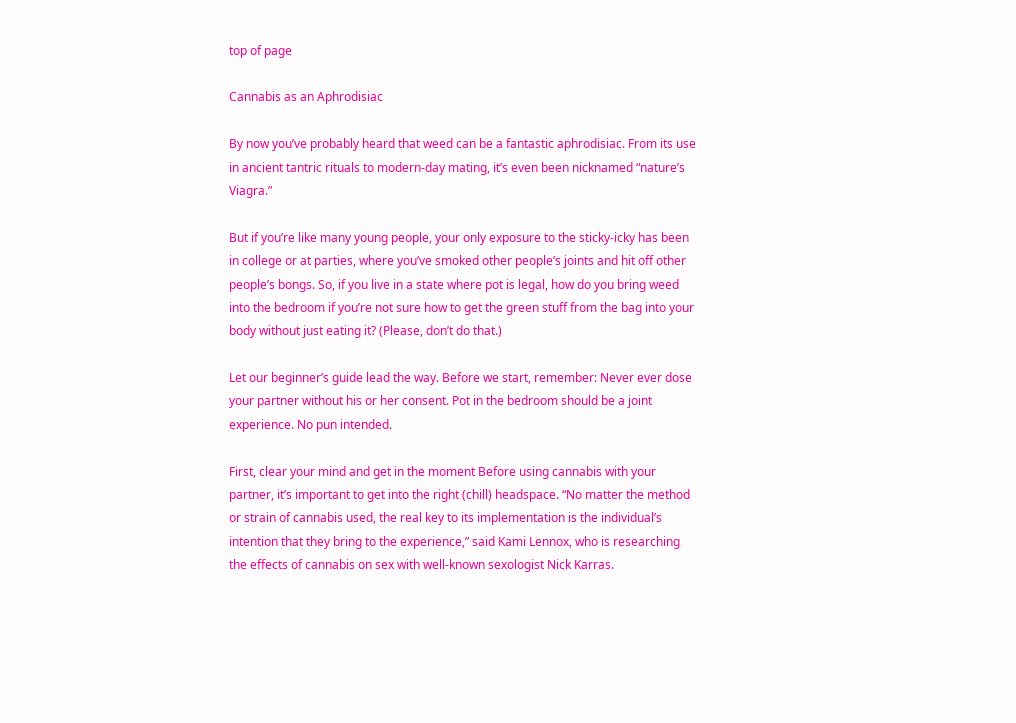top of page

Cannabis as an Aphrodisiac

By now you’ve probably heard that weed can be a fantastic aphrodisiac. From its use in ancient tantric rituals to modern-day mating, it’s even been nicknamed “nature’s Viagra.”

But if you’re like many young people, your only exposure to the sticky-icky has been in college or at parties, where you’ve smoked other people’s joints and hit off other people’s bongs. So, if you live in a state where pot is legal, how do you bring weed into the bedroom if you’re not sure how to get the green stuff from the bag into your body without just eating it? (Please, don’t do that.)

Let our beginner’s guide lead the way. Before we start, remember: Never ever dose your partner without his or her consent. Pot in the bedroom should be a joint experience. No pun intended.

First, clear your mind and get in the moment Before using cannabis with your partner, it’s important to get into the right (chill) headspace. “No matter the method or strain of cannabis used, the real key to its implementation is the individual’s intention that they bring to the experience,” said Kami Lennox, who is researching the effects of cannabis on sex with well-known sexologist Nick Karras.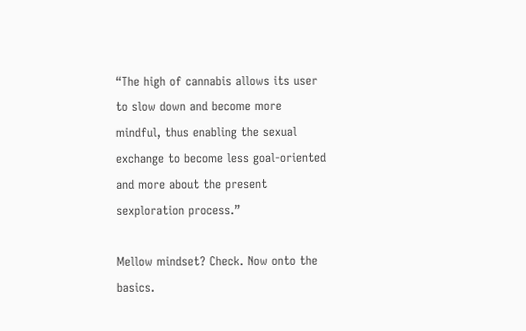“The high of cannabis allows its user to slow down and become more mindful, thus enabling the sexual exchange to become less goal-oriented and more about the present sexploration process.”

Mellow mindset? Check. Now onto the basics.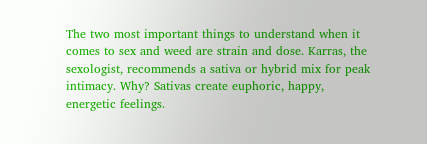The two most important things to understand when it comes to sex and weed are strain and dose. Karras, the sexologist, recommends a sativa or hybrid mix for peak intimacy. Why? Sativas create euphoric, happy, energetic feelings.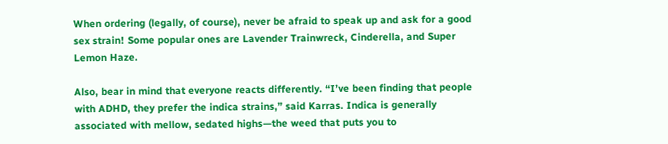When ordering (legally, of course), never be afraid to speak up and ask for a good sex strain! Some popular ones are Lavender Trainwreck, Cinderella, and Super Lemon Haze.

Also, bear in mind that everyone reacts differently. “I’ve been finding that people with ADHD, they prefer the indica strains,” said Karras. Indica is generally associated with mellow, sedated highs—the weed that puts you to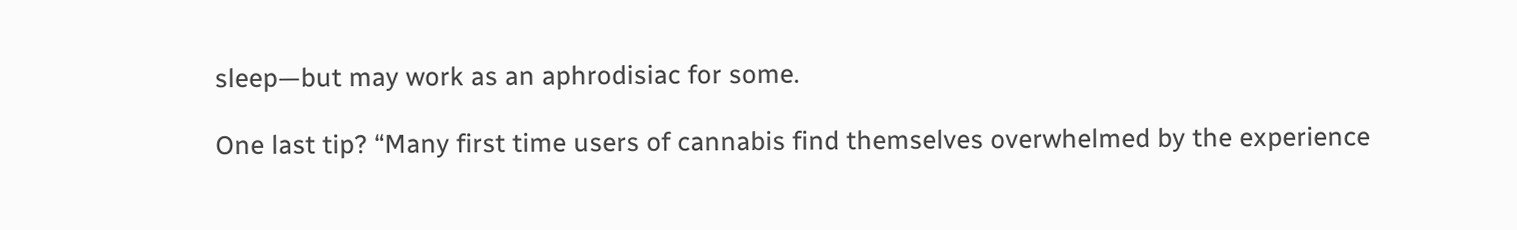sleep—but may work as an aphrodisiac for some.

One last tip? “Many first time users of cannabis find themselves overwhelmed by the experience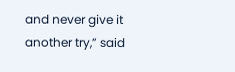and never give it another try,” said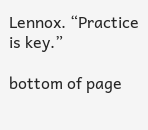Lennox. “Practice is key.”

bottom of page